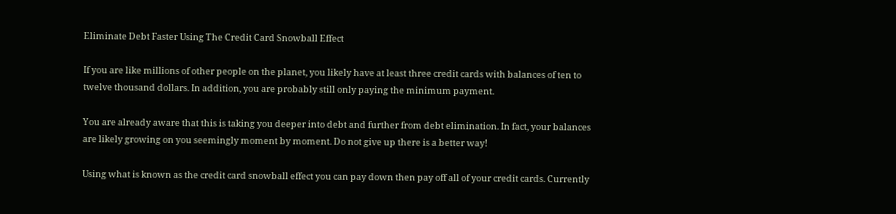Eliminate Debt Faster Using The Credit Card Snowball Effect

If you are like millions of other people on the planet, you likely have at least three credit cards with balances of ten to twelve thousand dollars. In addition, you are probably still only paying the minimum payment.

You are already aware that this is taking you deeper into debt and further from debt elimination. In fact, your balances are likely growing on you seemingly moment by moment. Do not give up there is a better way!

Using what is known as the credit card snowball effect you can pay down then pay off all of your credit cards. Currently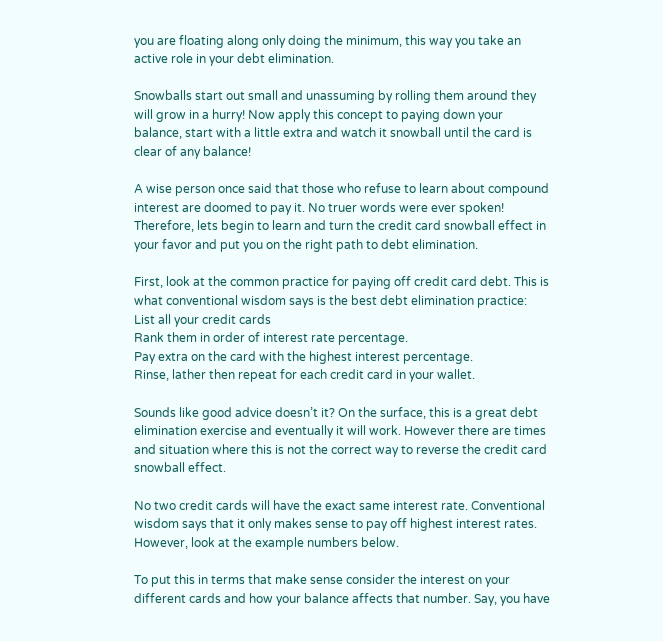you are floating along only doing the minimum, this way you take an active role in your debt elimination.

Snowballs start out small and unassuming by rolling them around they will grow in a hurry! Now apply this concept to paying down your balance, start with a little extra and watch it snowball until the card is clear of any balance!

A wise person once said that those who refuse to learn about compound interest are doomed to pay it. No truer words were ever spoken! Therefore, lets begin to learn and turn the credit card snowball effect in your favor and put you on the right path to debt elimination.

First, look at the common practice for paying off credit card debt. This is what conventional wisdom says is the best debt elimination practice:
List all your credit cards
Rank them in order of interest rate percentage.
Pay extra on the card with the highest interest percentage.
Rinse, lather then repeat for each credit card in your wallet.

Sounds like good advice doesn’t it? On the surface, this is a great debt elimination exercise and eventually it will work. However there are times and situation where this is not the correct way to reverse the credit card snowball effect.

No two credit cards will have the exact same interest rate. Conventional wisdom says that it only makes sense to pay off highest interest rates. However, look at the example numbers below.

To put this in terms that make sense consider the interest on your different cards and how your balance affects that number. Say, you have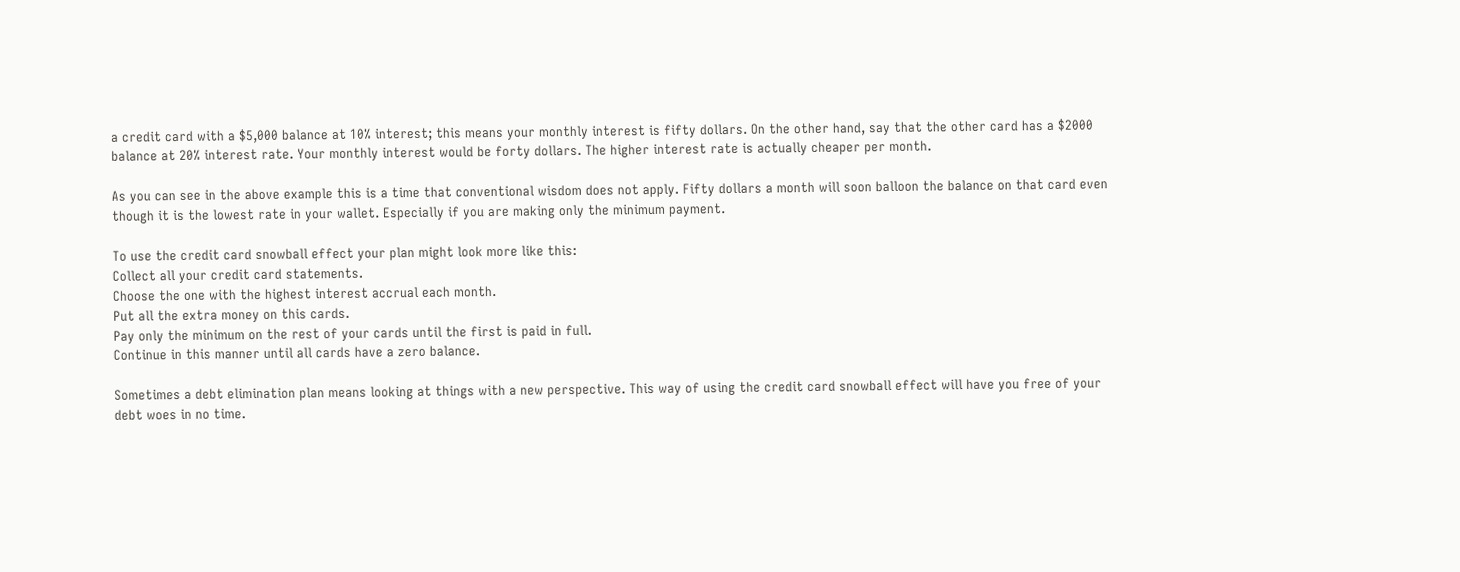a credit card with a $5,000 balance at 10% interest; this means your monthly interest is fifty dollars. On the other hand, say that the other card has a $2000 balance at 20% interest rate. Your monthly interest would be forty dollars. The higher interest rate is actually cheaper per month.

As you can see in the above example this is a time that conventional wisdom does not apply. Fifty dollars a month will soon balloon the balance on that card even though it is the lowest rate in your wallet. Especially if you are making only the minimum payment.

To use the credit card snowball effect your plan might look more like this:
Collect all your credit card statements.
Choose the one with the highest interest accrual each month.
Put all the extra money on this cards.
Pay only the minimum on the rest of your cards until the first is paid in full.
Continue in this manner until all cards have a zero balance.

Sometimes a debt elimination plan means looking at things with a new perspective. This way of using the credit card snowball effect will have you free of your debt woes in no time.